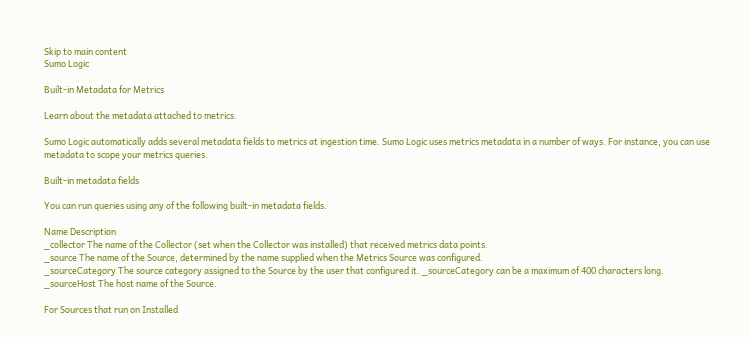Skip to main content
Sumo Logic

Built-in Metadata for Metrics

Learn about the metadata attached to metrics.

Sumo Logic automatically adds several metadata fields to metrics at ingestion time. Sumo Logic uses metrics metadata in a number of ways. For instance, you can use metadata to scope your metrics queries.

Built-in metadata fields

You can run queries using any of the following built-in metadata fields.

Name Description
_collector The name of the Collector (set when the Collector was installed) that received metrics data points.
_source The name of the Source, determined by the name supplied when the Metrics Source was configured.
_sourceCategory The source category assigned to the Source by the user that configured it. _sourceCategory can be a maximum of 400 characters long.
_sourceHost The host name of the Source.

For Sources that run on Installed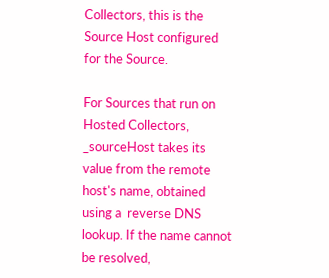Collectors, this is the Source Host configured for the Source.

For Sources that run on Hosted Collectors, _sourceHost takes its value from the remote host's name, obtained using a  reverse DNS lookup. If the name cannot be resolved,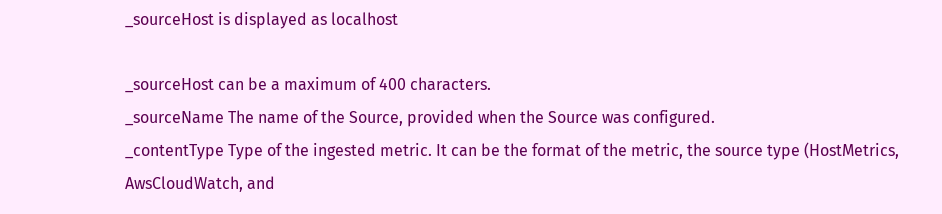_sourceHost is displayed as localhost

_sourceHost can be a maximum of 400 characters.
_sourceName The name of the Source, provided when the Source was configured.
_contentType Type of the ingested metric. It can be the format of the metric, the source type (HostMetrics, AwsCloudWatch, and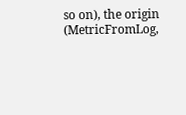so on), the origin (MetricFromLog,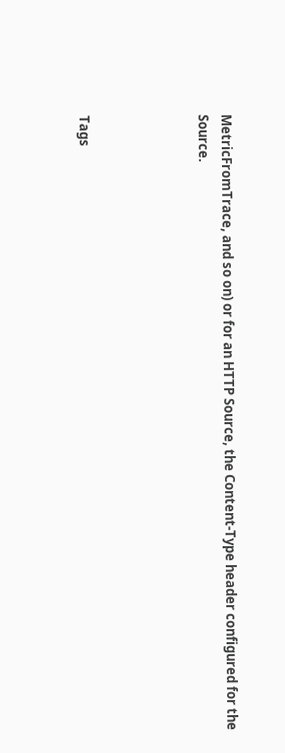MetricFromTrace, and so on) or for an HTTP Source, the Content-Type header configured for the Source.




Tags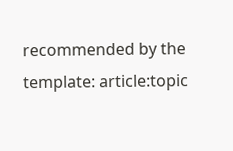recommended by the template: article:topic